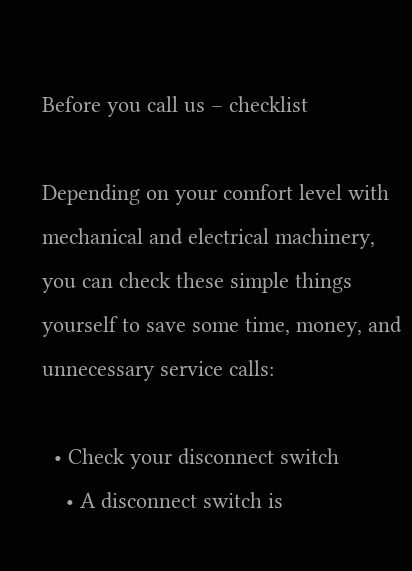Before you call us – checklist

Depending on your comfort level with mechanical and electrical machinery, you can check these simple things yourself to save some time, money, and unnecessary service calls:

  • Check your disconnect switch
    • A disconnect switch is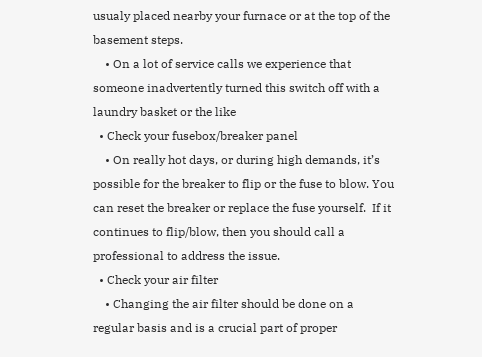usualy placed nearby your furnace or at the top of the basement steps.
    • On a lot of service calls we experience that someone inadvertently turned this switch off with a laundry basket or the like
  • Check your fusebox/breaker panel
    • On really hot days, or during high demands, it’s possible for the breaker to flip or the fuse to blow. You can reset the breaker or replace the fuse yourself.  If it continues to flip/blow, then you should call a professional to address the issue.
  • Check your air filter
    • Changing the air filter should be done on a regular basis and is a crucial part of proper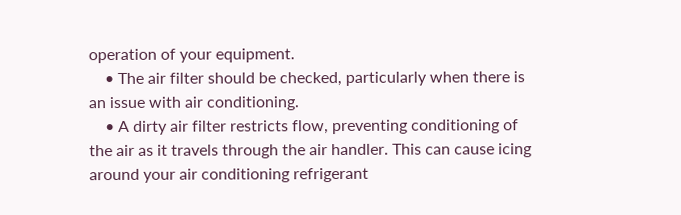operation of your equipment.
    • The air filter should be checked, particularly when there is an issue with air conditioning.
    • A dirty air filter restricts flow, preventing conditioning of the air as it travels through the air handler. This can cause icing around your air conditioning refrigerant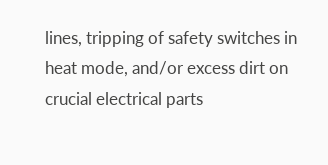lines, tripping of safety switches in heat mode, and/or excess dirt on crucial electrical parts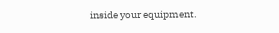inside your equipment.